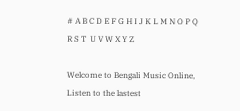# A B C D E F G H I J K L M N O P Q  R S T  U V W X Y Z

Welcome to Bengali Music Online, Listen to the lastest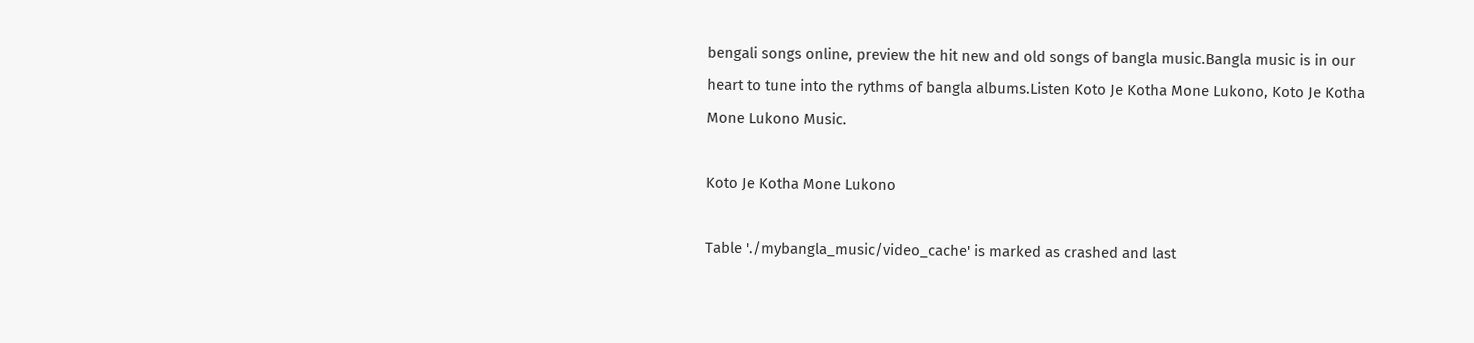bengali songs online, preview the hit new and old songs of bangla music.Bangla music is in our heart to tune into the rythms of bangla albums.Listen Koto Je Kotha Mone Lukono, Koto Je Kotha Mone Lukono Music.

Koto Je Kotha Mone Lukono

Table './mybangla_music/video_cache' is marked as crashed and last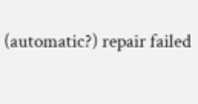(automatic?) repair failed